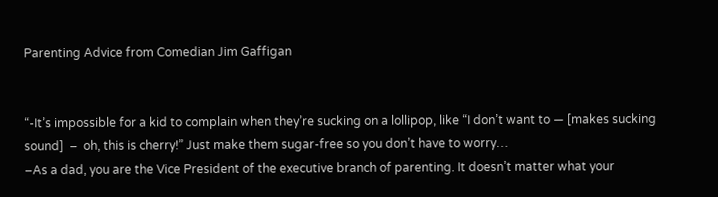Parenting Advice from Comedian Jim Gaffigan


“-It’s impossible for a kid to complain when they’re sucking on a lollipop, like “I don’t want to — [makes sucking sound]  –  oh, this is cherry!” Just make them sugar-free so you don’t have to worry…
–As a dad, you are the Vice President of the executive branch of parenting. It doesn’t matter what your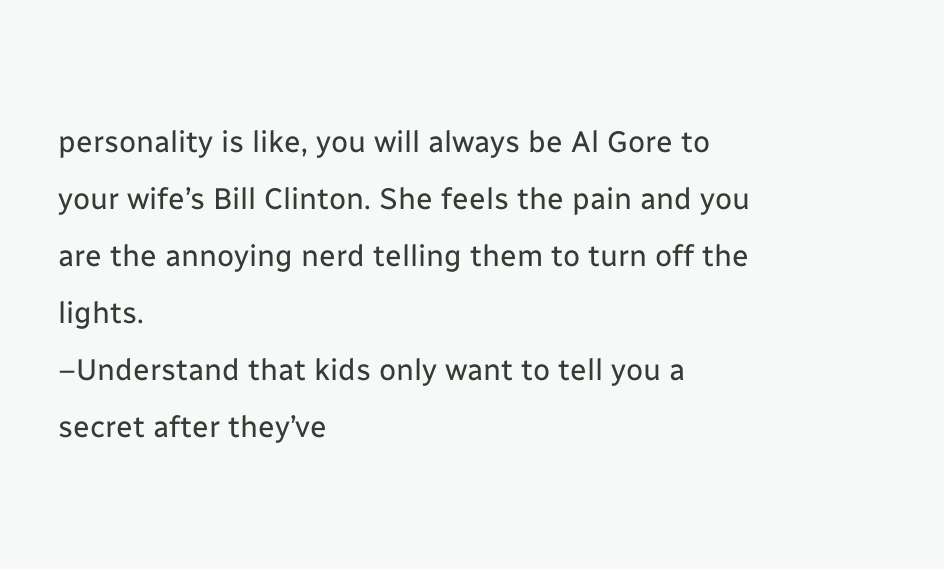personality is like, you will always be Al Gore to your wife’s Bill Clinton. She feels the pain and you are the annoying nerd telling them to turn off the lights.
–Understand that kids only want to tell you a secret after they’ve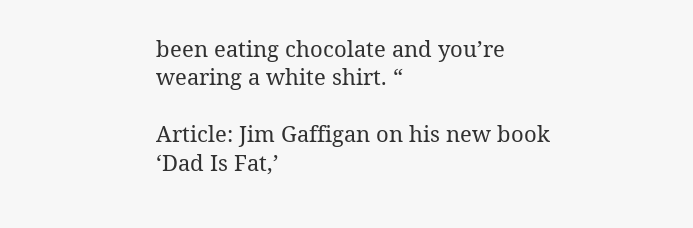been eating chocolate and you’re wearing a white shirt. “

Article: Jim Gaffigan on his new book ‘Dad Is Fat,’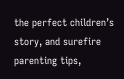the perfect children’s story, and surefire parenting tips,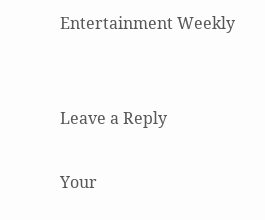Entertainment Weekly


Leave a Reply

Your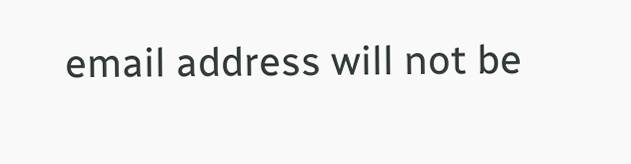email address will not be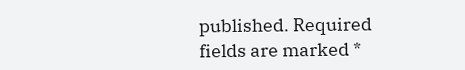published. Required fields are marked *